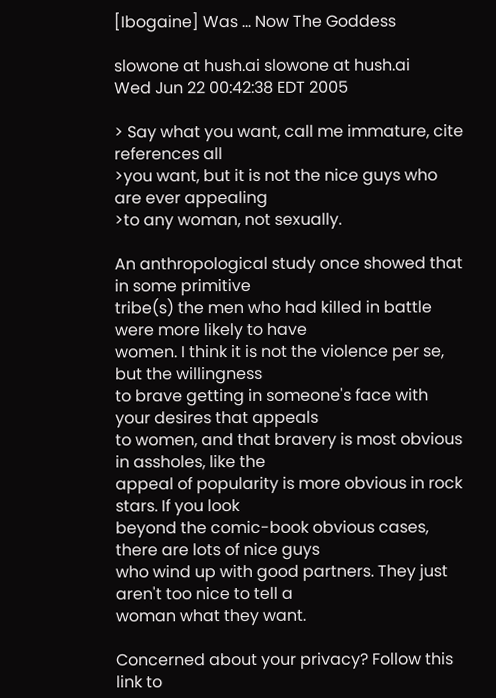[Ibogaine] Was ... Now The Goddess

slowone at hush.ai slowone at hush.ai
Wed Jun 22 00:42:38 EDT 2005

> Say what you want, call me immature, cite references all
>you want, but it is not the nice guys who are ever appealing
>to any woman, not sexually.

An anthropological study once showed that in some primitive
tribe(s) the men who had killed in battle were more likely to have
women. I think it is not the violence per se, but the willingness
to brave getting in someone's face with your desires that appeals
to women, and that bravery is most obvious in assholes, like the
appeal of popularity is more obvious in rock stars. If you look
beyond the comic-book obvious cases, there are lots of nice guys
who wind up with good partners. They just aren't too nice to tell a
woman what they want.

Concerned about your privacy? Follow this link to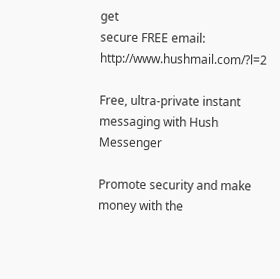get
secure FREE email: http://www.hushmail.com/?l=2

Free, ultra-private instant messaging with Hush Messenger

Promote security and make money with the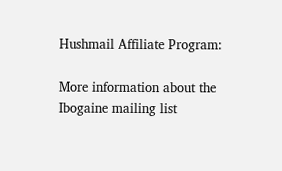Hushmail Affiliate Program:

More information about the Ibogaine mailing list